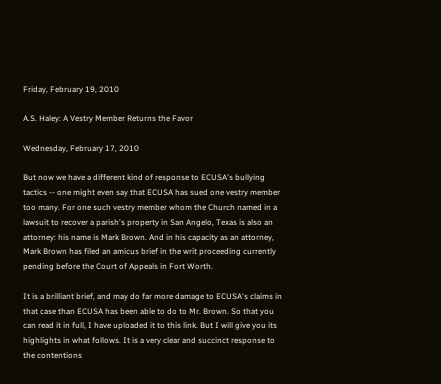Friday, February 19, 2010

A.S. Haley: A Vestry Member Returns the Favor

Wednesday, February 17, 2010

But now we have a different kind of response to ECUSA's bullying tactics -- one might even say that ECUSA has sued one vestry member too many. For one such vestry member whom the Church named in a lawsuit to recover a parish's property in San Angelo, Texas is also an attorney: his name is Mark Brown. And in his capacity as an attorney, Mark Brown has filed an amicus brief in the writ proceeding currently pending before the Court of Appeals in Fort Worth.

It is a brilliant brief, and may do far more damage to ECUSA's claims in that case than ECUSA has been able to do to Mr. Brown. So that you can read it in full, I have uploaded it to this link. But I will give you its highlights in what follows. It is a very clear and succinct response to the contentions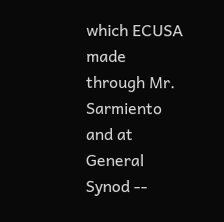which ECUSA made through Mr. Sarmiento and at General Synod --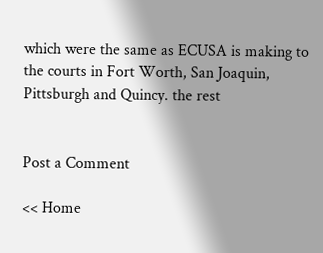which were the same as ECUSA is making to the courts in Fort Worth, San Joaquin, Pittsburgh and Quincy. the rest


Post a Comment

<< Home